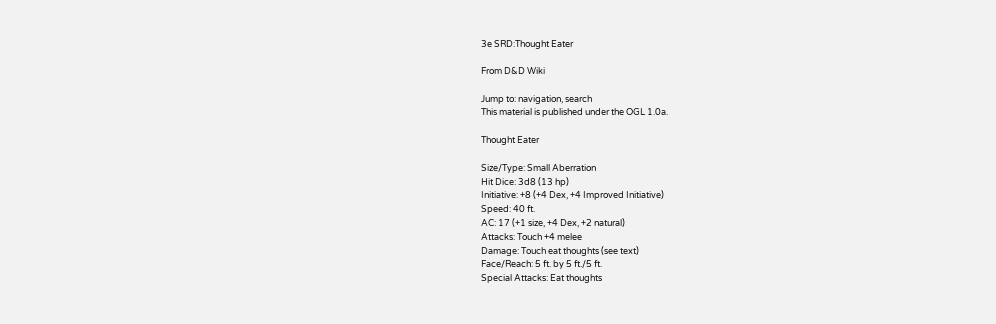3e SRD:Thought Eater

From D&D Wiki

Jump to: navigation, search
This material is published under the OGL 1.0a.

Thought Eater

Size/Type: Small Aberration
Hit Dice: 3d8 (13 hp)
Initiative: +8 (+4 Dex, +4 Improved Initiative)
Speed: 40 ft.
AC: 17 (+1 size, +4 Dex, +2 natural)
Attacks: Touch +4 melee
Damage: Touch eat thoughts (see text)
Face/Reach: 5 ft. by 5 ft./5 ft.
Special Attacks: Eat thoughts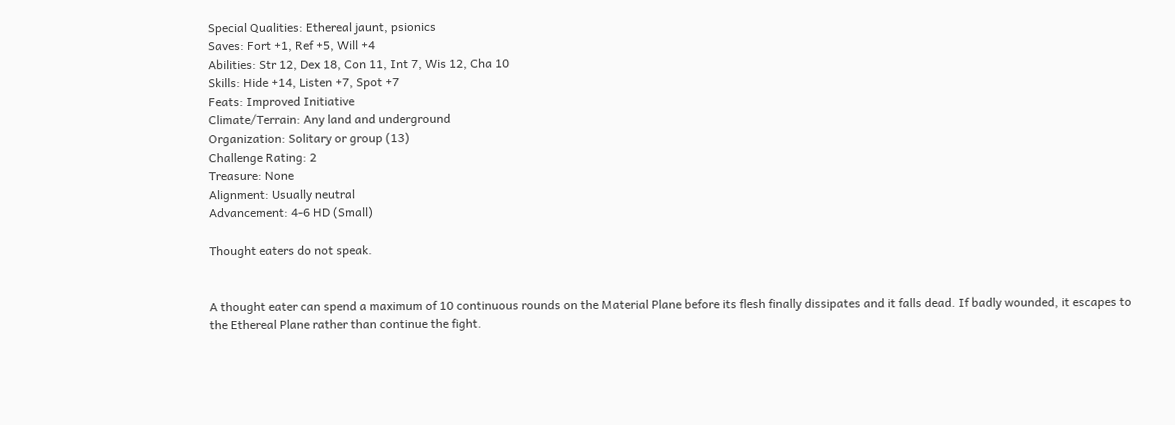Special Qualities: Ethereal jaunt, psionics
Saves: Fort +1, Ref +5, Will +4
Abilities: Str 12, Dex 18, Con 11, Int 7, Wis 12, Cha 10
Skills: Hide +14, Listen +7, Spot +7
Feats: Improved Initiative
Climate/Terrain: Any land and underground
Organization: Solitary or group (13)
Challenge Rating: 2
Treasure: None
Alignment: Usually neutral
Advancement: 4-6 HD (Small)

Thought eaters do not speak.


A thought eater can spend a maximum of 10 continuous rounds on the Material Plane before its flesh finally dissipates and it falls dead. If badly wounded, it escapes to the Ethereal Plane rather than continue the fight.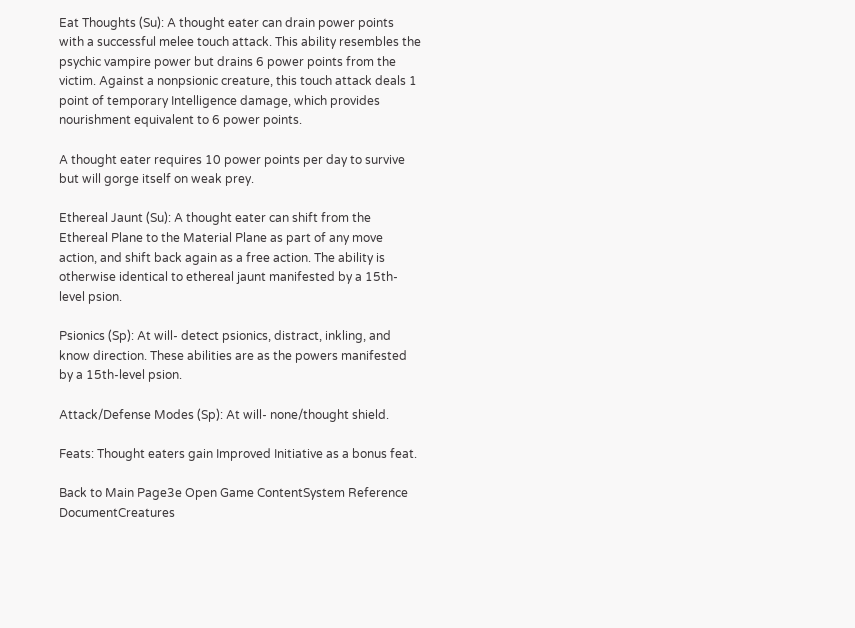Eat Thoughts (Su): A thought eater can drain power points with a successful melee touch attack. This ability resembles the psychic vampire power but drains 6 power points from the victim. Against a nonpsionic creature, this touch attack deals 1 point of temporary Intelligence damage, which provides nourishment equivalent to 6 power points.

A thought eater requires 10 power points per day to survive but will gorge itself on weak prey.

Ethereal Jaunt (Su): A thought eater can shift from the Ethereal Plane to the Material Plane as part of any move action, and shift back again as a free action. The ability is otherwise identical to ethereal jaunt manifested by a 15th-level psion.

Psionics (Sp): At will- detect psionics, distract, inkling, and know direction. These abilities are as the powers manifested by a 15th-level psion.

Attack/Defense Modes (Sp): At will- none/thought shield.

Feats: Thought eaters gain Improved Initiative as a bonus feat.

Back to Main Page3e Open Game ContentSystem Reference DocumentCreatures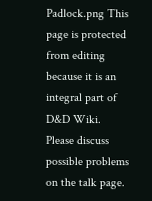Padlock.png This page is protected from editing because it is an integral part of D&D Wiki. Please discuss possible problems on the talk page.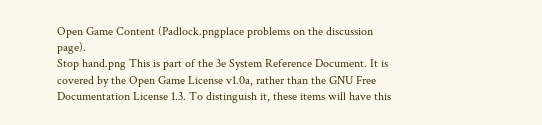Open Game Content (Padlock.pngplace problems on the discussion page).
Stop hand.png This is part of the 3e System Reference Document. It is covered by the Open Game License v1.0a, rather than the GNU Free Documentation License 1.3. To distinguish it, these items will have this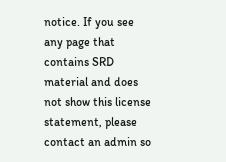notice. If you see any page that contains SRD material and does not show this license statement, please contact an admin so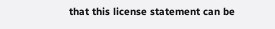that this license statement can be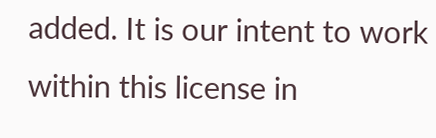added. It is our intent to work within this license in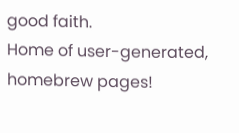good faith.
Home of user-generated,
homebrew pages!